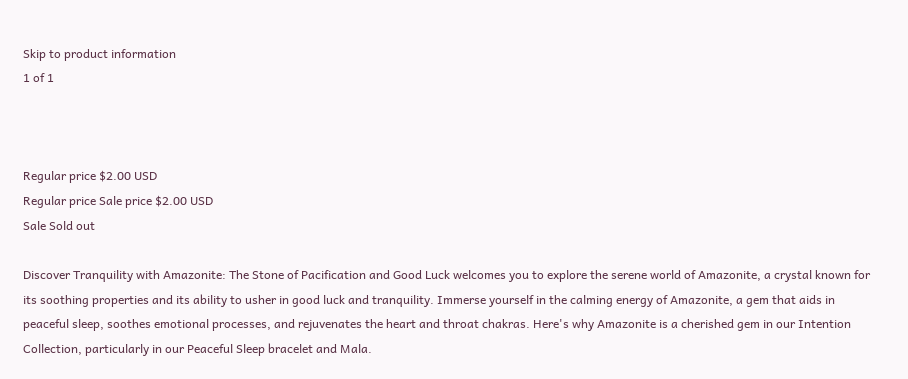Skip to product information
1 of 1



Regular price $2.00 USD
Regular price Sale price $2.00 USD
Sale Sold out

Discover Tranquility with Amazonite: The Stone of Pacification and Good Luck welcomes you to explore the serene world of Amazonite, a crystal known for its soothing properties and its ability to usher in good luck and tranquility. Immerse yourself in the calming energy of Amazonite, a gem that aids in peaceful sleep, soothes emotional processes, and rejuvenates the heart and throat chakras. Here's why Amazonite is a cherished gem in our Intention Collection, particularly in our Peaceful Sleep bracelet and Mala.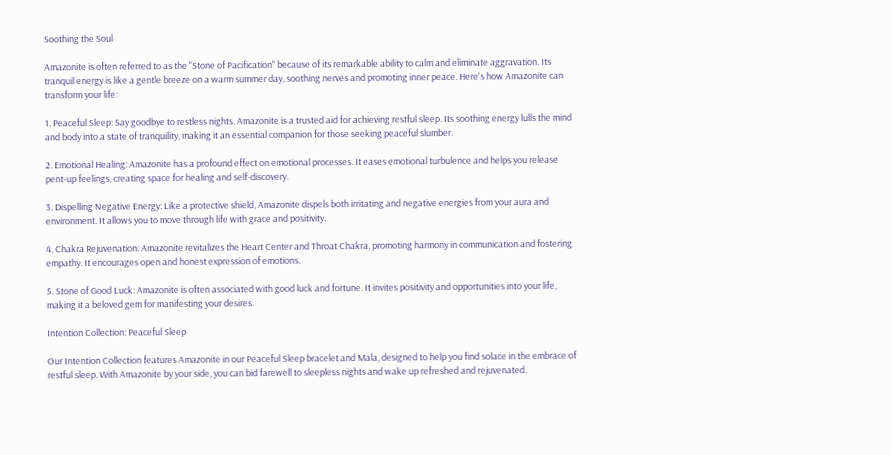Soothing the Soul

Amazonite is often referred to as the "Stone of Pacification" because of its remarkable ability to calm and eliminate aggravation. Its tranquil energy is like a gentle breeze on a warm summer day, soothing nerves and promoting inner peace. Here's how Amazonite can transform your life:

1. Peaceful Sleep: Say goodbye to restless nights. Amazonite is a trusted aid for achieving restful sleep. Its soothing energy lulls the mind and body into a state of tranquility, making it an essential companion for those seeking peaceful slumber.

2. Emotional Healing: Amazonite has a profound effect on emotional processes. It eases emotional turbulence and helps you release pent-up feelings, creating space for healing and self-discovery.

3. Dispelling Negative Energy: Like a protective shield, Amazonite dispels both irritating and negative energies from your aura and environment. It allows you to move through life with grace and positivity.

4. Chakra Rejuvenation: Amazonite revitalizes the Heart Center and Throat Chakra, promoting harmony in communication and fostering empathy. It encourages open and honest expression of emotions.

5. Stone of Good Luck: Amazonite is often associated with good luck and fortune. It invites positivity and opportunities into your life, making it a beloved gem for manifesting your desires.

Intention Collection: Peaceful Sleep

Our Intention Collection features Amazonite in our Peaceful Sleep bracelet and Mala, designed to help you find solace in the embrace of restful sleep. With Amazonite by your side, you can bid farewell to sleepless nights and wake up refreshed and rejuvenated.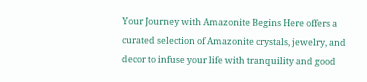Your Journey with Amazonite Begins Here offers a curated selection of Amazonite crystals, jewelry, and decor to infuse your life with tranquility and good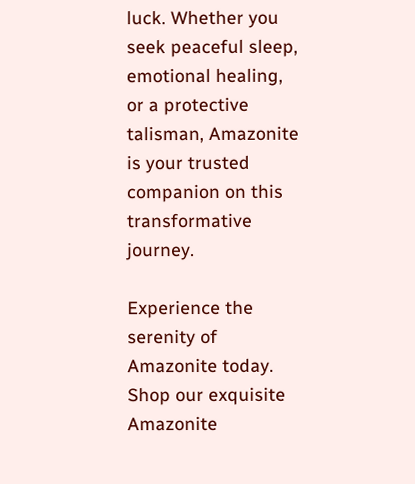luck. Whether you seek peaceful sleep, emotional healing, or a protective talisman, Amazonite is your trusted companion on this transformative journey.

Experience the serenity of Amazonite today. Shop our exquisite Amazonite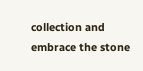collection and embrace the stone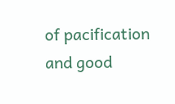of pacification and good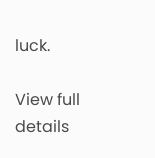luck.

View full details